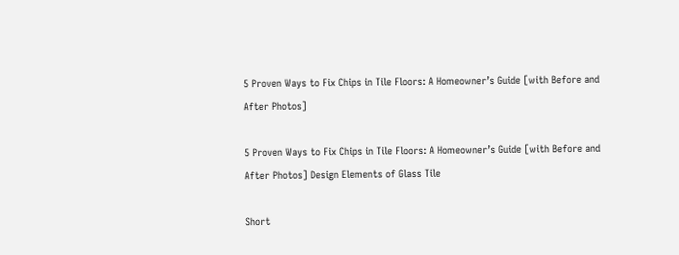5 Proven Ways to Fix Chips in Tile Floors: A Homeowner’s Guide [with Before and After Photos]

5 Proven Ways to Fix Chips in Tile Floors: A Homeowner’s Guide [with Before and After Photos] Design Elements of Glass Tile

Short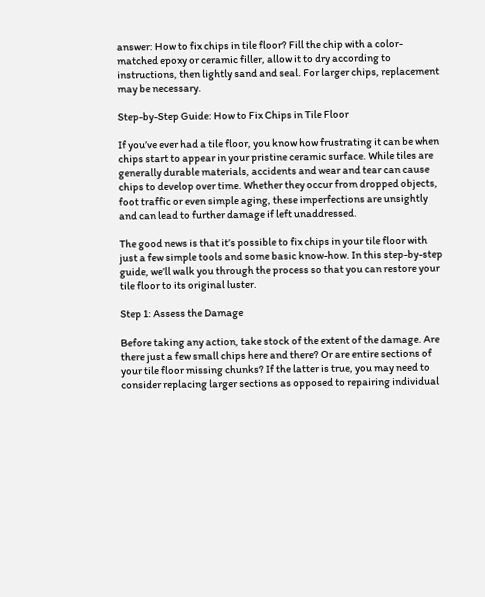answer: How to fix chips in tile floor? Fill the chip with a color-matched epoxy or ceramic filler, allow it to dry according to instructions, then lightly sand and seal. For larger chips, replacement may be necessary.

Step-by-Step Guide: How to Fix Chips in Tile Floor

If you’ve ever had a tile floor, you know how frustrating it can be when chips start to appear in your pristine ceramic surface. While tiles are generally durable materials, accidents and wear and tear can cause chips to develop over time. Whether they occur from dropped objects, foot traffic or even simple aging, these imperfections are unsightly and can lead to further damage if left unaddressed.

The good news is that it’s possible to fix chips in your tile floor with just a few simple tools and some basic know-how. In this step-by-step guide, we’ll walk you through the process so that you can restore your tile floor to its original luster.

Step 1: Assess the Damage

Before taking any action, take stock of the extent of the damage. Are there just a few small chips here and there? Or are entire sections of your tile floor missing chunks? If the latter is true, you may need to consider replacing larger sections as opposed to repairing individual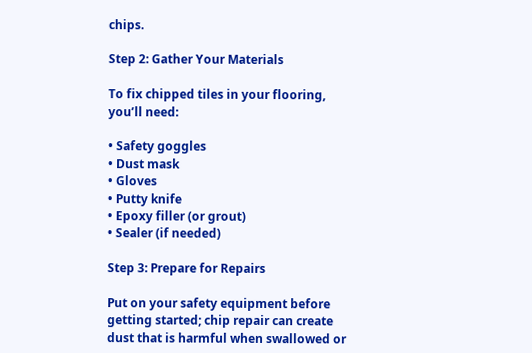chips.

Step 2: Gather Your Materials

To fix chipped tiles in your flooring, you’ll need:

• Safety goggles
• Dust mask
• Gloves
• Putty knife
• Epoxy filler (or grout)
• Sealer (if needed)

Step 3: Prepare for Repairs

Put on your safety equipment before getting started; chip repair can create dust that is harmful when swallowed or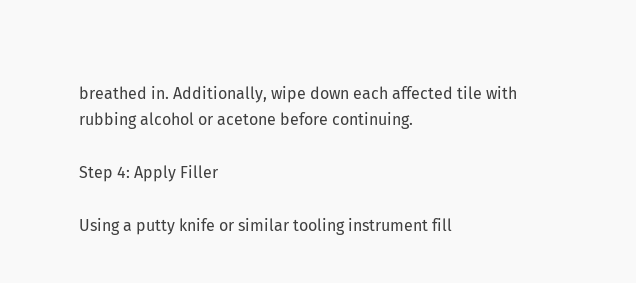breathed in. Additionally, wipe down each affected tile with rubbing alcohol or acetone before continuing.

Step 4: Apply Filler

Using a putty knife or similar tooling instrument fill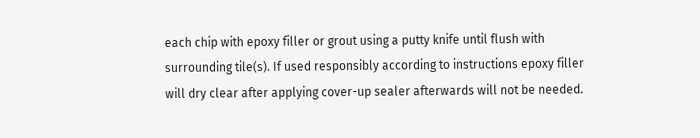each chip with epoxy filler or grout using a putty knife until flush with surrounding tile(s). If used responsibly according to instructions epoxy filler will dry clear after applying cover-up sealer afterwards will not be needed.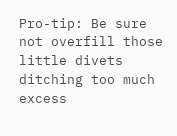Pro-tip: Be sure not overfill those little divets ditching too much excess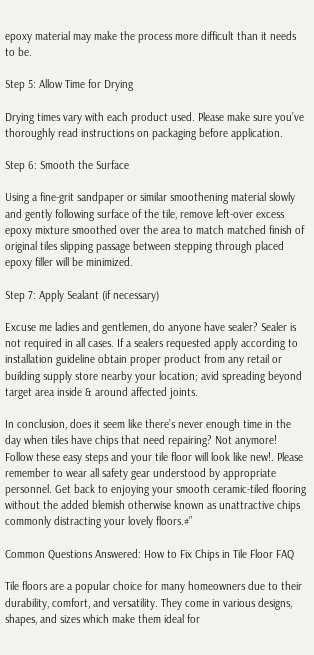epoxy material may make the process more difficult than it needs to be.

Step 5: Allow Time for Drying

Drying times vary with each product used. Please make sure you’ve thoroughly read instructions on packaging before application.

Step 6: Smooth the Surface

Using a fine-grit sandpaper or similar smoothening material slowly and gently following surface of the tile, remove left-over excess epoxy mixture smoothed over the area to match matched finish of original tiles slipping passage between stepping through placed epoxy filler will be minimized.

Step 7: Apply Sealant (if necessary)

Excuse me ladies and gentlemen, do anyone have sealer? Sealer is not required in all cases. If a sealers requested apply according to installation guideline obtain proper product from any retail or building supply store nearby your location; avid spreading beyond target area inside & around affected joints.

In conclusion, does it seem like there’s never enough time in the day when tiles have chips that need repairing? Not anymore! Follow these easy steps and your tile floor will look like new!. Please remember to wear all safety gear understood by appropriate personnel. Get back to enjoying your smooth ceramic-tiled flooring without the added blemish otherwise known as unattractive chips commonly distracting your lovely floors.#”

Common Questions Answered: How to Fix Chips in Tile Floor FAQ

Tile floors are a popular choice for many homeowners due to their durability, comfort, and versatility. They come in various designs, shapes, and sizes which make them ideal for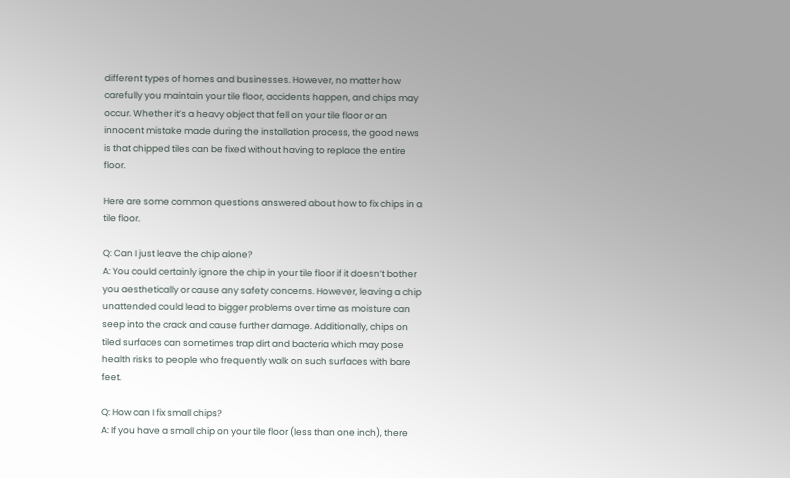different types of homes and businesses. However, no matter how carefully you maintain your tile floor, accidents happen, and chips may occur. Whether it’s a heavy object that fell on your tile floor or an innocent mistake made during the installation process, the good news is that chipped tiles can be fixed without having to replace the entire floor.

Here are some common questions answered about how to fix chips in a tile floor.

Q: Can I just leave the chip alone?
A: You could certainly ignore the chip in your tile floor if it doesn’t bother you aesthetically or cause any safety concerns. However, leaving a chip unattended could lead to bigger problems over time as moisture can seep into the crack and cause further damage. Additionally, chips on tiled surfaces can sometimes trap dirt and bacteria which may pose health risks to people who frequently walk on such surfaces with bare feet.

Q: How can I fix small chips?
A: If you have a small chip on your tile floor (less than one inch), there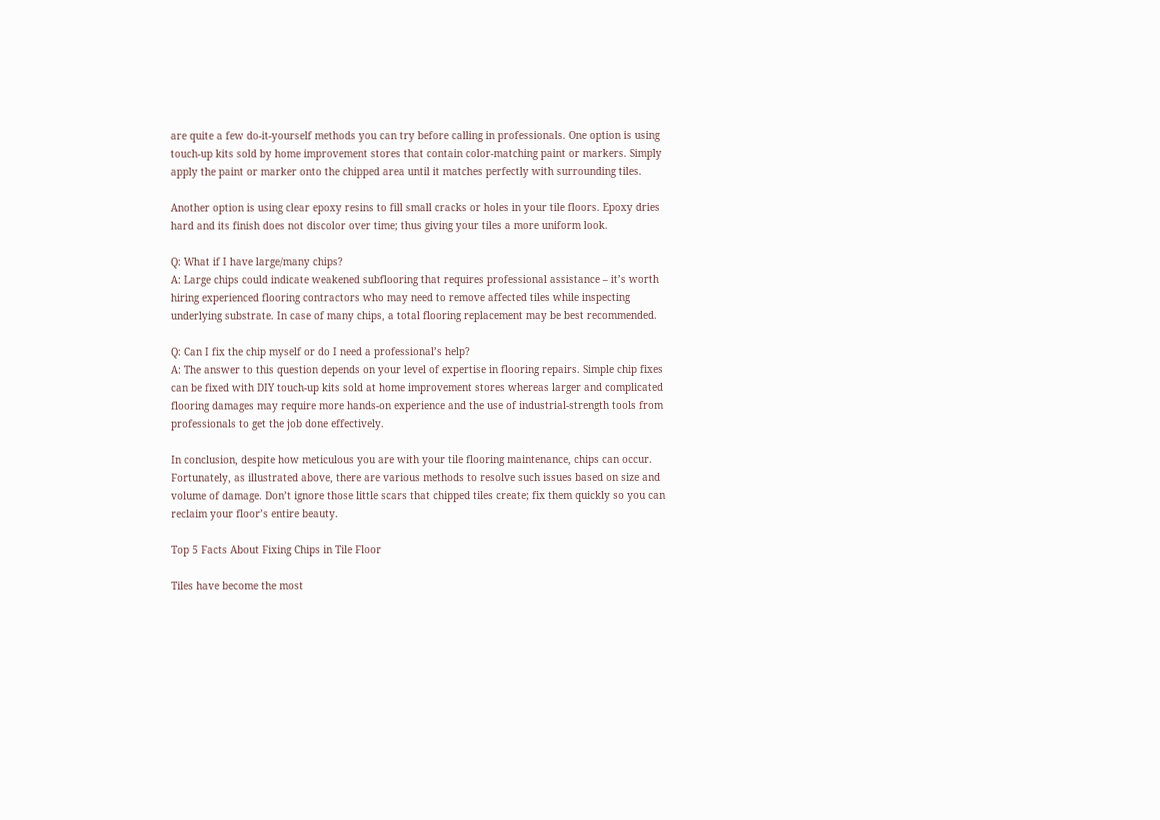are quite a few do-it-yourself methods you can try before calling in professionals. One option is using touch-up kits sold by home improvement stores that contain color-matching paint or markers. Simply apply the paint or marker onto the chipped area until it matches perfectly with surrounding tiles.

Another option is using clear epoxy resins to fill small cracks or holes in your tile floors. Epoxy dries hard and its finish does not discolor over time; thus giving your tiles a more uniform look.

Q: What if I have large/many chips?
A: Large chips could indicate weakened subflooring that requires professional assistance – it’s worth hiring experienced flooring contractors who may need to remove affected tiles while inspecting underlying substrate. In case of many chips, a total flooring replacement may be best recommended.

Q: Can I fix the chip myself or do I need a professional’s help?
A: The answer to this question depends on your level of expertise in flooring repairs. Simple chip fixes can be fixed with DIY touch-up kits sold at home improvement stores whereas larger and complicated flooring damages may require more hands-on experience and the use of industrial-strength tools from professionals to get the job done effectively.

In conclusion, despite how meticulous you are with your tile flooring maintenance, chips can occur. Fortunately, as illustrated above, there are various methods to resolve such issues based on size and volume of damage. Don’t ignore those little scars that chipped tiles create; fix them quickly so you can reclaim your floor’s entire beauty.

Top 5 Facts About Fixing Chips in Tile Floor

Tiles have become the most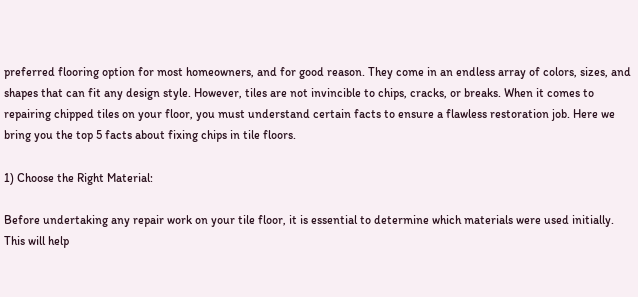preferred flooring option for most homeowners, and for good reason. They come in an endless array of colors, sizes, and shapes that can fit any design style. However, tiles are not invincible to chips, cracks, or breaks. When it comes to repairing chipped tiles on your floor, you must understand certain facts to ensure a flawless restoration job. Here we bring you the top 5 facts about fixing chips in tile floors.

1) Choose the Right Material:

Before undertaking any repair work on your tile floor, it is essential to determine which materials were used initially. This will help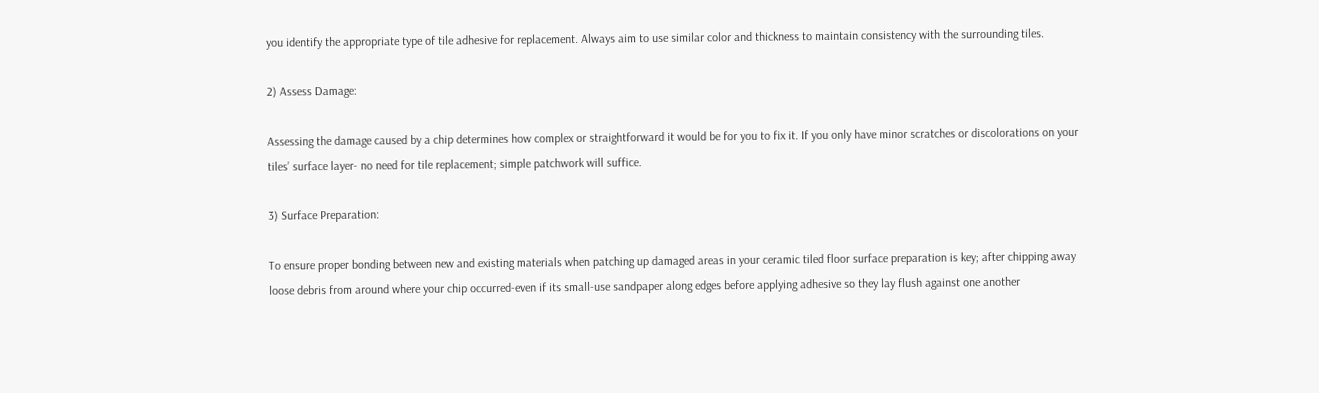you identify the appropriate type of tile adhesive for replacement. Always aim to use similar color and thickness to maintain consistency with the surrounding tiles.

2) Assess Damage:

Assessing the damage caused by a chip determines how complex or straightforward it would be for you to fix it. If you only have minor scratches or discolorations on your tiles’ surface layer- no need for tile replacement; simple patchwork will suffice.

3) Surface Preparation:

To ensure proper bonding between new and existing materials when patching up damaged areas in your ceramic tiled floor surface preparation is key; after chipping away loose debris from around where your chip occurred-even if its small-use sandpaper along edges before applying adhesive so they lay flush against one another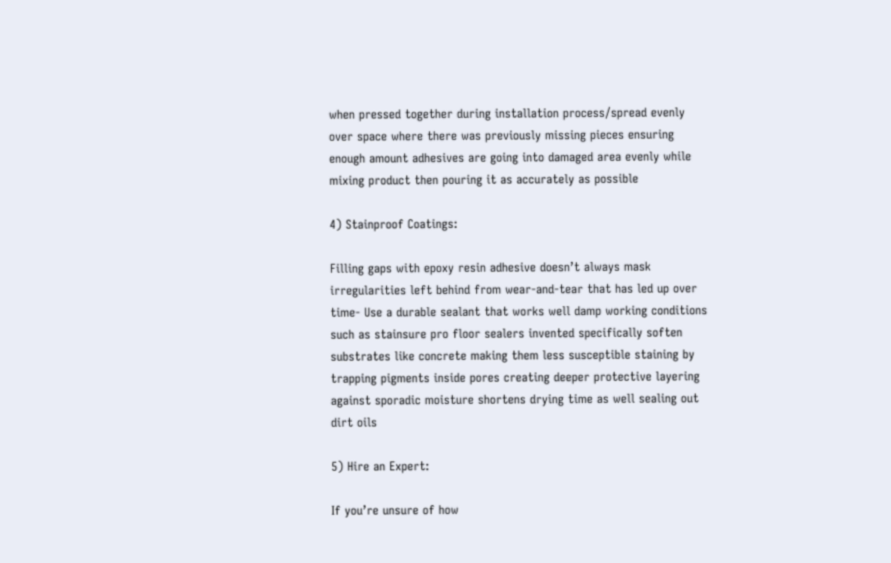when pressed together during installation process/spread evenly over space where there was previously missing pieces ensuring enough amount adhesives are going into damaged area evenly while mixing product then pouring it as accurately as possible

4) Stainproof Coatings:

Filling gaps with epoxy resin adhesive doesn’t always mask irregularities left behind from wear-and-tear that has led up over time- Use a durable sealant that works well damp working conditions such as stainsure pro floor sealers invented specifically soften substrates like concrete making them less susceptible staining by trapping pigments inside pores creating deeper protective layering against sporadic moisture shortens drying time as well sealing out dirt oils

5) Hire an Expert:

If you’re unsure of how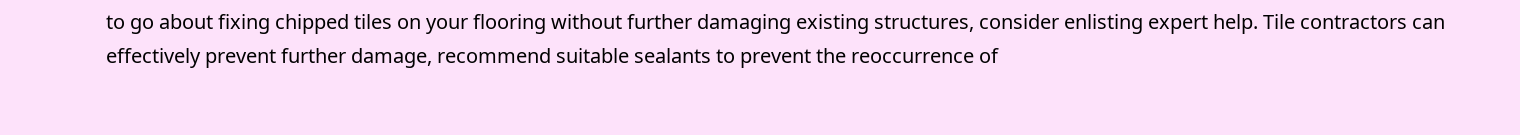to go about fixing chipped tiles on your flooring without further damaging existing structures, consider enlisting expert help. Tile contractors can effectively prevent further damage, recommend suitable sealants to prevent the reoccurrence of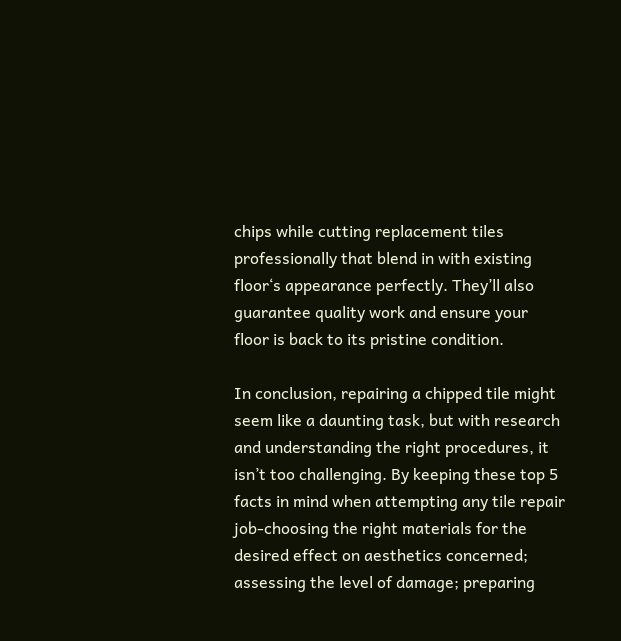chips while cutting replacement tiles professionally that blend in with existing floor‘s appearance perfectly. They’ll also guarantee quality work and ensure your floor is back to its pristine condition.

In conclusion, repairing a chipped tile might seem like a daunting task, but with research and understanding the right procedures, it isn’t too challenging. By keeping these top 5 facts in mind when attempting any tile repair job-choosing the right materials for the desired effect on aesthetics concerned; assessing the level of damage; preparing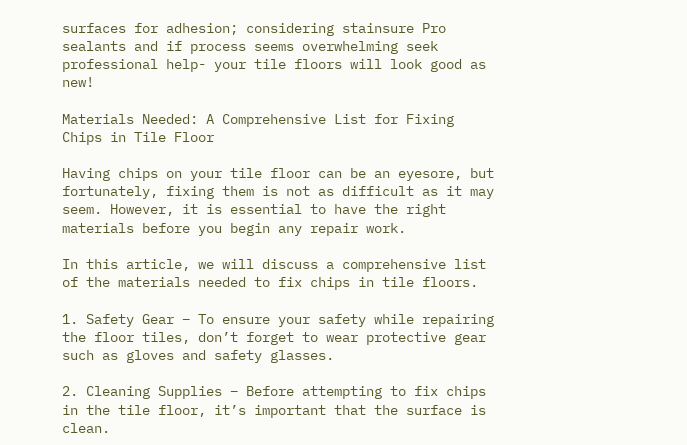surfaces for adhesion; considering stainsure Pro sealants and if process seems overwhelming seek professional help- your tile floors will look good as new!

Materials Needed: A Comprehensive List for Fixing Chips in Tile Floor

Having chips on your tile floor can be an eyesore, but fortunately, fixing them is not as difficult as it may seem. However, it is essential to have the right materials before you begin any repair work.

In this article, we will discuss a comprehensive list of the materials needed to fix chips in tile floors.

1. Safety Gear – To ensure your safety while repairing the floor tiles, don’t forget to wear protective gear such as gloves and safety glasses.

2. Cleaning Supplies – Before attempting to fix chips in the tile floor, it’s important that the surface is clean.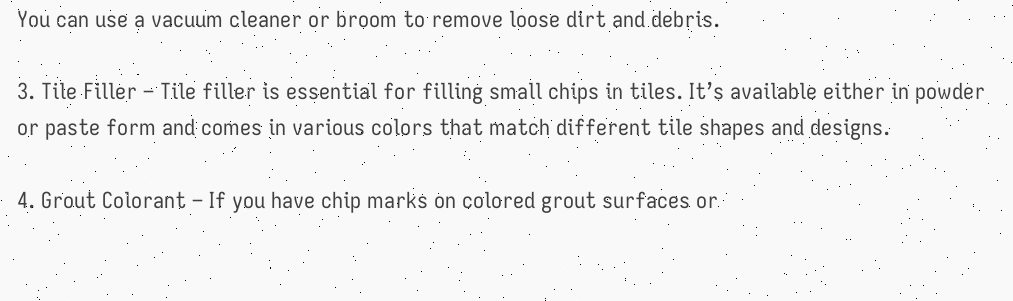You can use a vacuum cleaner or broom to remove loose dirt and debris.

3. Tile Filler – Tile filler is essential for filling small chips in tiles. It’s available either in powder or paste form and comes in various colors that match different tile shapes and designs.

4. Grout Colorant – If you have chip marks on colored grout surfaces or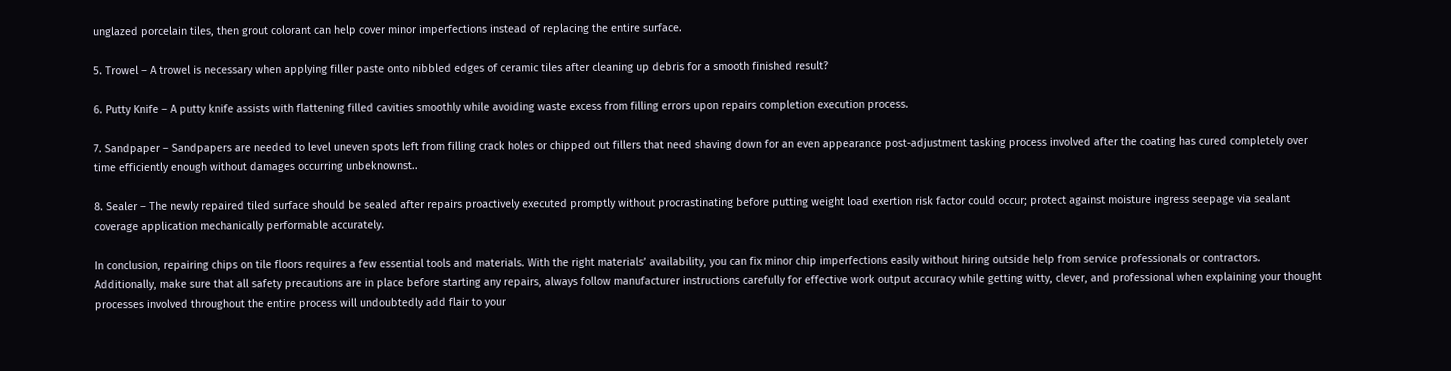unglazed porcelain tiles, then grout colorant can help cover minor imperfections instead of replacing the entire surface.

5. Trowel – A trowel is necessary when applying filler paste onto nibbled edges of ceramic tiles after cleaning up debris for a smooth finished result?

6. Putty Knife – A putty knife assists with flattening filled cavities smoothly while avoiding waste excess from filling errors upon repairs completion execution process.

7. Sandpaper – Sandpapers are needed to level uneven spots left from filling crack holes or chipped out fillers that need shaving down for an even appearance post-adjustment tasking process involved after the coating has cured completely over time efficiently enough without damages occurring unbeknownst..

8. Sealer – The newly repaired tiled surface should be sealed after repairs proactively executed promptly without procrastinating before putting weight load exertion risk factor could occur; protect against moisture ingress seepage via sealant coverage application mechanically performable accurately.

In conclusion, repairing chips on tile floors requires a few essential tools and materials. With the right materials’ availability, you can fix minor chip imperfections easily without hiring outside help from service professionals or contractors. Additionally, make sure that all safety precautions are in place before starting any repairs, always follow manufacturer instructions carefully for effective work output accuracy while getting witty, clever, and professional when explaining your thought processes involved throughout the entire process will undoubtedly add flair to your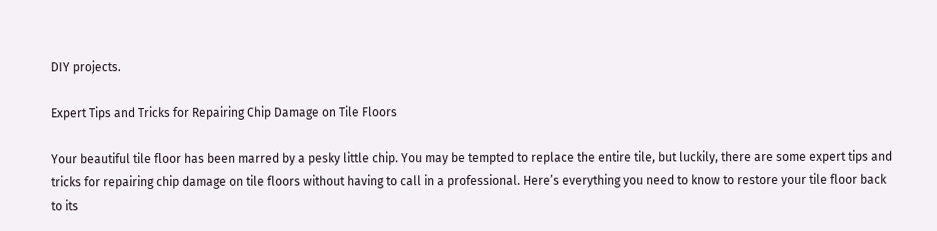DIY projects.

Expert Tips and Tricks for Repairing Chip Damage on Tile Floors

Your beautiful tile floor has been marred by a pesky little chip. You may be tempted to replace the entire tile, but luckily, there are some expert tips and tricks for repairing chip damage on tile floors without having to call in a professional. Here’s everything you need to know to restore your tile floor back to its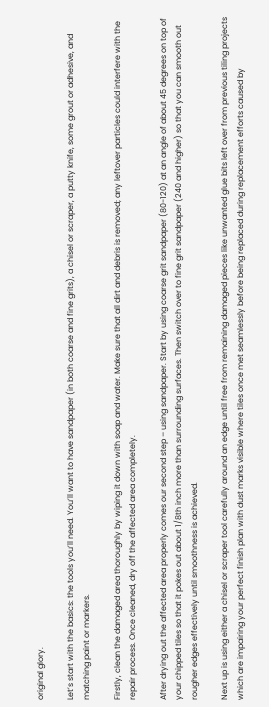original glory.

Let’s start with the basics: the tools you’ll need. You’ll want to have sandpaper (in both coarse and fine grits), a chisel or scraper, a putty knife, some grout or adhesive, and matching paint or markers.

Firstly, clean the damaged area thoroughly by wiping it down with soap and water. Make sure that all dirt and debris is removed; any leftover particles could interfere with the repair process. Once cleaned, dry off the affected area completely.

After drying out the affected area properly comes our second step – using sandpaper. Start by using coarse grit sandpaper (80-120) at an angle of about 45 degrees on top of your chipped tiles so that it pokes out about 1/8th inch more than surrounding surfaces. Then switch over to fine grit sandpaper (240 and higher) so that you can smooth out rougher edges effectively until smoothness is achieved.

Next up is using either a chisel or scraper tool carefully around an edge until free from remaining damaged pieces like unwanted glue bits left over from previous tiling projects which are impairing your perfect finish plan with dust marks visible where tiles once met seamlessly before being replaced during replacement efforts caused by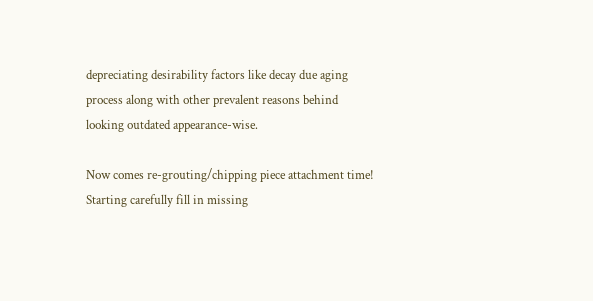depreciating desirability factors like decay due aging process along with other prevalent reasons behind looking outdated appearance-wise.

Now comes re-grouting/chipping piece attachment time! Starting carefully fill in missing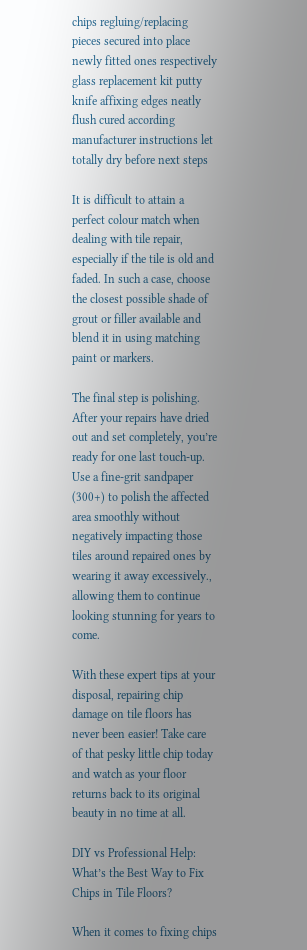chips regluing/replacing pieces secured into place newly fitted ones respectively glass replacement kit putty knife affixing edges neatly flush cured according manufacturer instructions let totally dry before next steps

It is difficult to attain a perfect colour match when dealing with tile repair, especially if the tile is old and faded. In such a case, choose the closest possible shade of grout or filler available and blend it in using matching paint or markers.

The final step is polishing. After your repairs have dried out and set completely, you’re ready for one last touch-up. Use a fine-grit sandpaper (300+) to polish the affected area smoothly without negatively impacting those tiles around repaired ones by wearing it away excessively., allowing them to continue looking stunning for years to come.

With these expert tips at your disposal, repairing chip damage on tile floors has never been easier! Take care of that pesky little chip today and watch as your floor returns back to its original beauty in no time at all.

DIY vs Professional Help: What’s the Best Way to Fix Chips in Tile Floors?

When it comes to fixing chips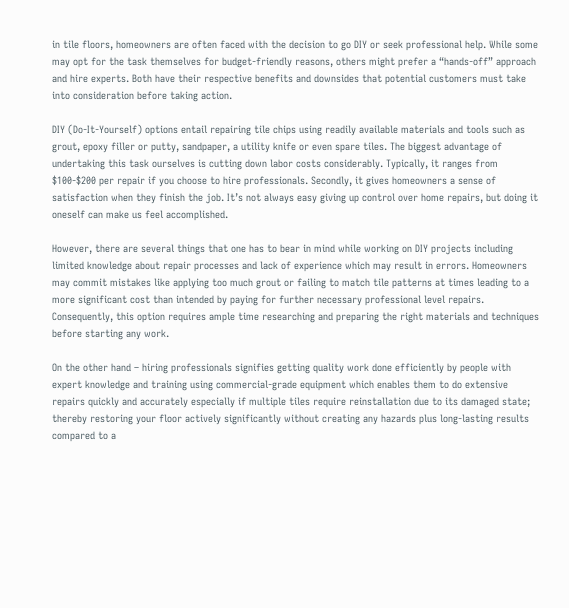in tile floors, homeowners are often faced with the decision to go DIY or seek professional help. While some may opt for the task themselves for budget-friendly reasons, others might prefer a “hands-off” approach and hire experts. Both have their respective benefits and downsides that potential customers must take into consideration before taking action.

DIY (Do-It-Yourself) options entail repairing tile chips using readily available materials and tools such as grout, epoxy filler or putty, sandpaper, a utility knife or even spare tiles. The biggest advantage of undertaking this task ourselves is cutting down labor costs considerably. Typically, it ranges from $100-$200 per repair if you choose to hire professionals. Secondly, it gives homeowners a sense of satisfaction when they finish the job. It’s not always easy giving up control over home repairs, but doing it oneself can make us feel accomplished.

However, there are several things that one has to bear in mind while working on DIY projects including limited knowledge about repair processes and lack of experience which may result in errors. Homeowners may commit mistakes like applying too much grout or failing to match tile patterns at times leading to a more significant cost than intended by paying for further necessary professional level repairs. Consequently, this option requires ample time researching and preparing the right materials and techniques before starting any work.

On the other hand – hiring professionals signifies getting quality work done efficiently by people with expert knowledge and training using commercial-grade equipment which enables them to do extensive repairs quickly and accurately especially if multiple tiles require reinstallation due to its damaged state; thereby restoring your floor actively significantly without creating any hazards plus long-lasting results compared to a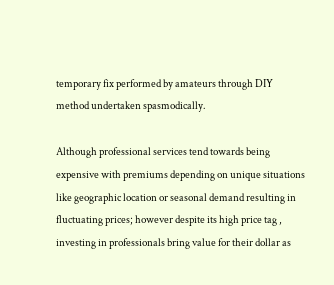temporary fix performed by amateurs through DIY method undertaken spasmodically.

Although professional services tend towards being expensive with premiums depending on unique situations like geographic location or seasonal demand resulting in fluctuating prices; however despite its high price tag , investing in professionals bring value for their dollar as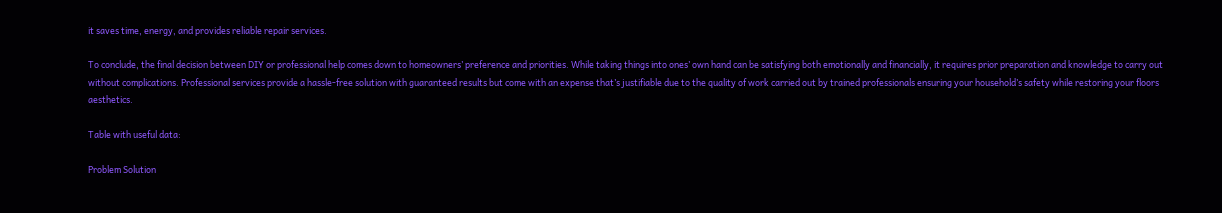it saves time, energy, and provides reliable repair services.

To conclude, the final decision between DIY or professional help comes down to homeowners’ preference and priorities. While taking things into ones’ own hand can be satisfying both emotionally and financially, it requires prior preparation and knowledge to carry out without complications. Professional services provide a hassle-free solution with guaranteed results but come with an expense that’s justifiable due to the quality of work carried out by trained professionals ensuring your household’s safety while restoring your floors aesthetics.

Table with useful data:

Problem Solution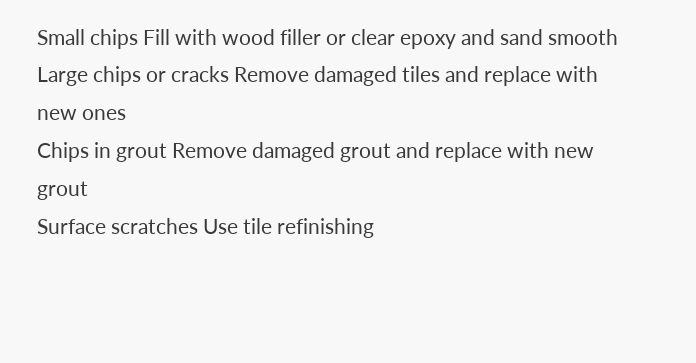Small chips Fill with wood filler or clear epoxy and sand smooth
Large chips or cracks Remove damaged tiles and replace with new ones
Chips in grout Remove damaged grout and replace with new grout
Surface scratches Use tile refinishing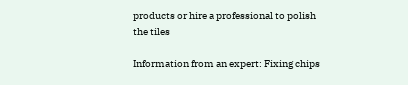products or hire a professional to polish the tiles

Information from an expert: Fixing chips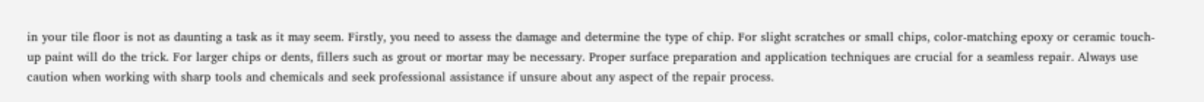in your tile floor is not as daunting a task as it may seem. Firstly, you need to assess the damage and determine the type of chip. For slight scratches or small chips, color-matching epoxy or ceramic touch-up paint will do the trick. For larger chips or dents, fillers such as grout or mortar may be necessary. Proper surface preparation and application techniques are crucial for a seamless repair. Always use caution when working with sharp tools and chemicals and seek professional assistance if unsure about any aspect of the repair process.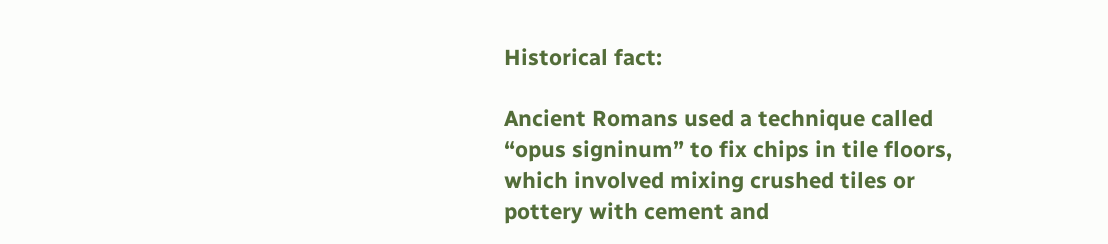Historical fact:

Ancient Romans used a technique called “opus signinum” to fix chips in tile floors, which involved mixing crushed tiles or pottery with cement and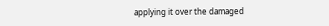applying it over the damaged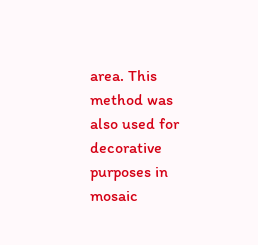area. This method was also used for decorative purposes in mosaic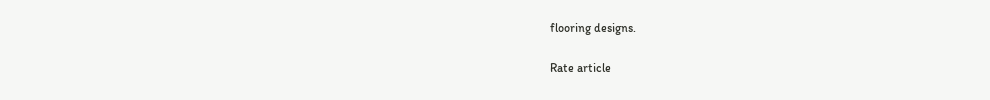flooring designs.

Rate article